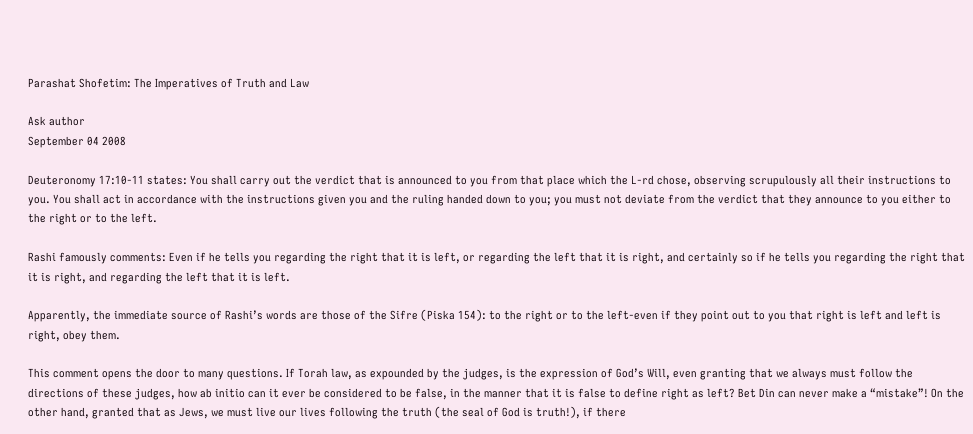Parashat Shofetim: The Imperatives of Truth and Law

Ask author
September 04 2008

Deuteronomy 17:10-11 states: You shall carry out the verdict that is announced to you from that place which the L-rd chose, observing scrupulously all their instructions to you. You shall act in accordance with the instructions given you and the ruling handed down to you; you must not deviate from the verdict that they announce to you either to the right or to the left.

Rashi famously comments: Even if he tells you regarding the right that it is left, or regarding the left that it is right, and certainly so if he tells you regarding the right that it is right, and regarding the left that it is left.

Apparently, the immediate source of Rashi’s words are those of the Sifre (Piska 154): to the right or to the left-even if they point out to you that right is left and left is right, obey them.

This comment opens the door to many questions. If Torah law, as expounded by the judges, is the expression of God’s Will, even granting that we always must follow the directions of these judges, how ab initio can it ever be considered to be false, in the manner that it is false to define right as left? Bet Din can never make a “mistake”! On the other hand, granted that as Jews, we must live our lives following the truth (the seal of God is truth!), if there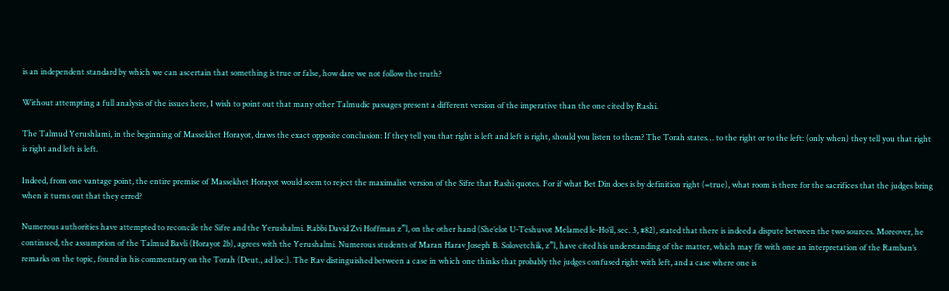is an independent standard by which we can ascertain that something is true or false, how dare we not follow the truth?

Without attempting a full analysis of the issues here, I wish to point out that many other Talmudic passages present a different version of the imperative than the one cited by Rashi.

The Talmud Yerushlami, in the beginning of Massekhet Horayot, draws the exact opposite conclusion: If they tell you that right is left and left is right, should you listen to them? The Torah states… to the right or to the left: (only when) they tell you that right is right and left is left.

Indeed, from one vantage point, the entire premise of Massekhet Horayot would seem to reject the maximalist version of the Sifre that Rashi quotes. For if what Bet Din does is by definition right (=true), what room is there for the sacrifices that the judges bring when it turns out that they erred?

Numerous authorities have attempted to reconcile the Sifre and the Yerushalmi. Rabbi David Zvi Hoffman z”l, on the other hand (She’elot U-Teshuvot Melamed le-Ho’il, sec. 3, #82), stated that there is indeed a dispute between the two sources. Moreover, he continued, the assumption of the Talmud Bavli (Horayot 2b), agrees with the Yerushalmi. Numerous students of Maran Harav Joseph B. Solovetchik, z”l, have cited his understanding of the matter, which may fit with one an interpretation of the Ramban’s remarks on the topic, found in his commentary on the Torah (Deut., ad loc.). The Rav distinguished between a case in which one thinks that probably the judges confused right with left, and a case where one is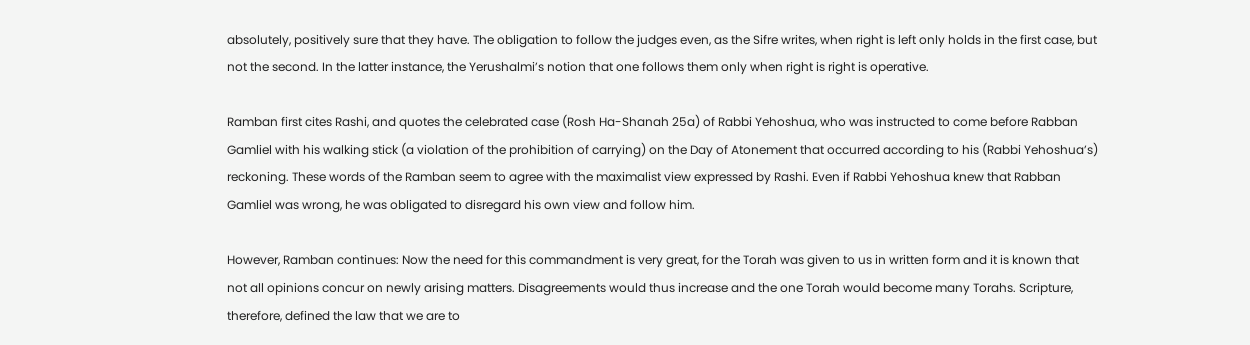absolutely, positively sure that they have. The obligation to follow the judges even, as the Sifre writes, when right is left only holds in the first case, but not the second. In the latter instance, the Yerushalmi’s notion that one follows them only when right is right is operative.

Ramban first cites Rashi, and quotes the celebrated case (Rosh Ha-Shanah 25a) of Rabbi Yehoshua, who was instructed to come before Rabban Gamliel with his walking stick (a violation of the prohibition of carrying) on the Day of Atonement that occurred according to his (Rabbi Yehoshua’s) reckoning. These words of the Ramban seem to agree with the maximalist view expressed by Rashi. Even if Rabbi Yehoshua knew that Rabban Gamliel was wrong, he was obligated to disregard his own view and follow him.

However, Ramban continues: Now the need for this commandment is very great, for the Torah was given to us in written form and it is known that not all opinions concur on newly arising matters. Disagreements would thus increase and the one Torah would become many Torahs. Scripture, therefore, defined the law that we are to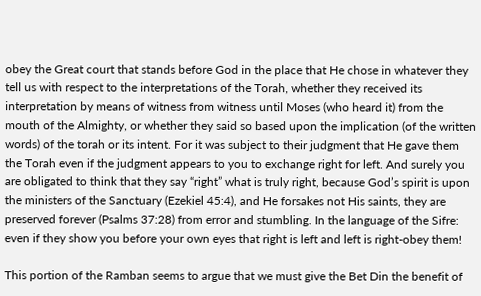obey the Great court that stands before God in the place that He chose in whatever they tell us with respect to the interpretations of the Torah, whether they received its interpretation by means of witness from witness until Moses (who heard it) from the mouth of the Almighty, or whether they said so based upon the implication (of the written words) of the torah or its intent. For it was subject to their judgment that He gave them the Torah even if the judgment appears to you to exchange right for left. And surely you are obligated to think that they say “right” what is truly right, because God’s spirit is upon the ministers of the Sanctuary (Ezekiel 45:4), and He forsakes not His saints, they are preserved forever (Psalms 37:28) from error and stumbling. In the language of the Sifre: even if they show you before your own eyes that right is left and left is right-obey them!

This portion of the Ramban seems to argue that we must give the Bet Din the benefit of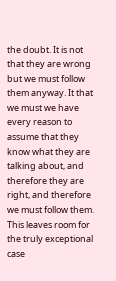the doubt. It is not that they are wrong but we must follow them anyway. It that we must we have every reason to assume that they know what they are talking about, and therefore they are right, and therefore we must follow them. This leaves room for the truly exceptional case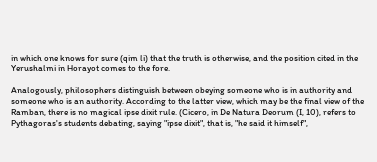in which one knows for sure (qim li) that the truth is otherwise, and the position cited in the Yerushalmi in Horayot comes to the fore.

Analogously, philosophers distinguish between obeying someone who is in authority and someone who is an authority. According to the latter view, which may be the final view of the Ramban, there is no magical ipse dixit rule. (Cicero, in De Natura Deorum (I, 10), refers to Pythagoras's students debating, saying "ipse dixit", that is, "he said it himself",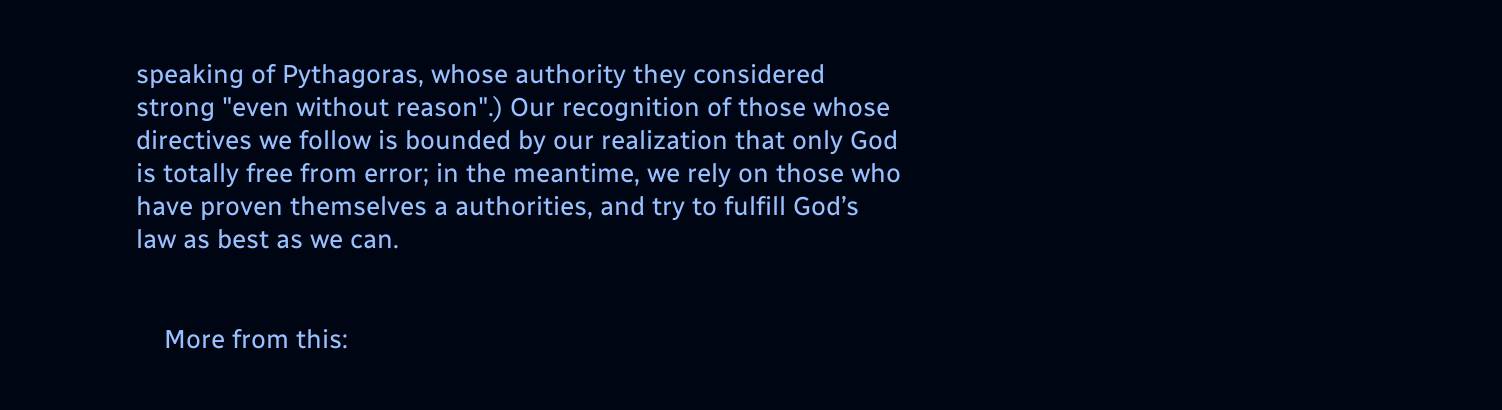speaking of Pythagoras, whose authority they considered strong "even without reason".) Our recognition of those whose directives we follow is bounded by our realization that only God is totally free from error; in the meantime, we rely on those who have proven themselves a authorities, and try to fulfill God’s law as best as we can.


    More from this: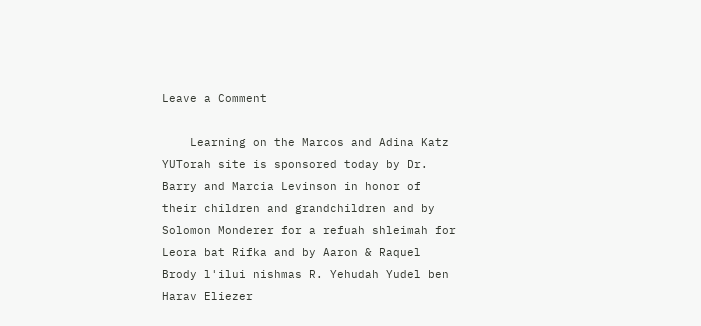Leave a Comment

    Learning on the Marcos and Adina Katz YUTorah site is sponsored today by Dr. Barry and Marcia Levinson in honor of their children and grandchildren and by Solomon Monderer for a refuah shleimah for Leora bat Rifka and by Aaron & Raquel Brody l'ilui nishmas R. Yehudah Yudel ben Harav Eliezer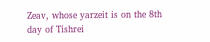Zeav, whose yarzeit is on the 8th day of Tishrei